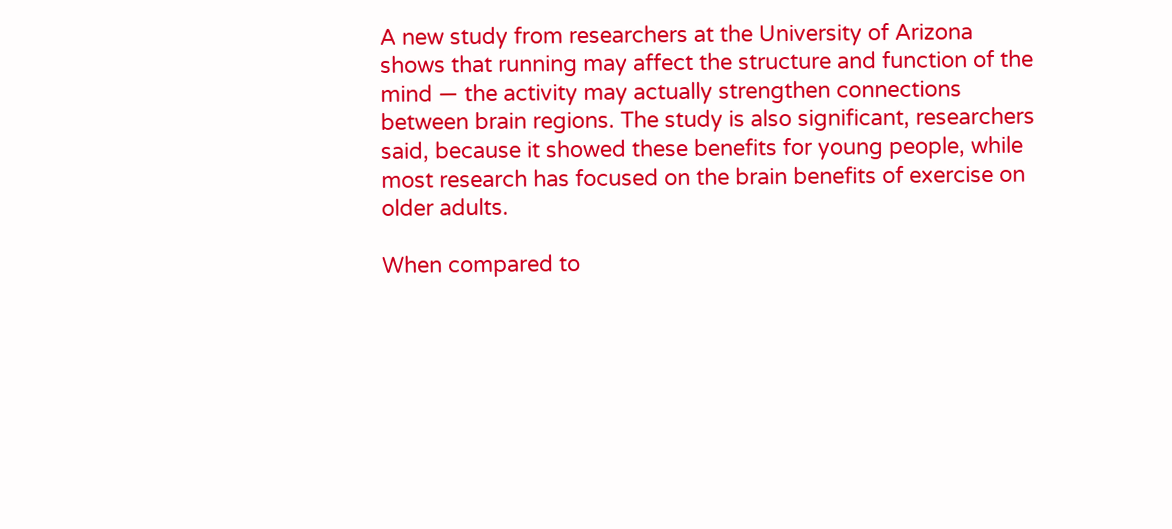A new study from researchers at the University of Arizona shows that running may affect the structure and function of the mind — the activity may actually strengthen connections between brain regions. The study is also significant, researchers said, because it showed these benefits for young people, while most research has focused on the brain benefits of exercise on older adults.

When compared to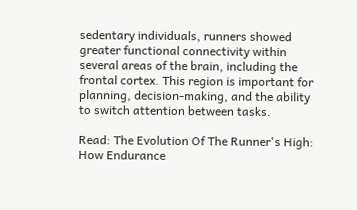sedentary individuals, runners showed greater functional connectivity within several areas of the brain, including the frontal cortex. This region is important for planning, decision-making, and the ability to switch attention between tasks.

Read: The Evolution Of The Runner's High: How Endurance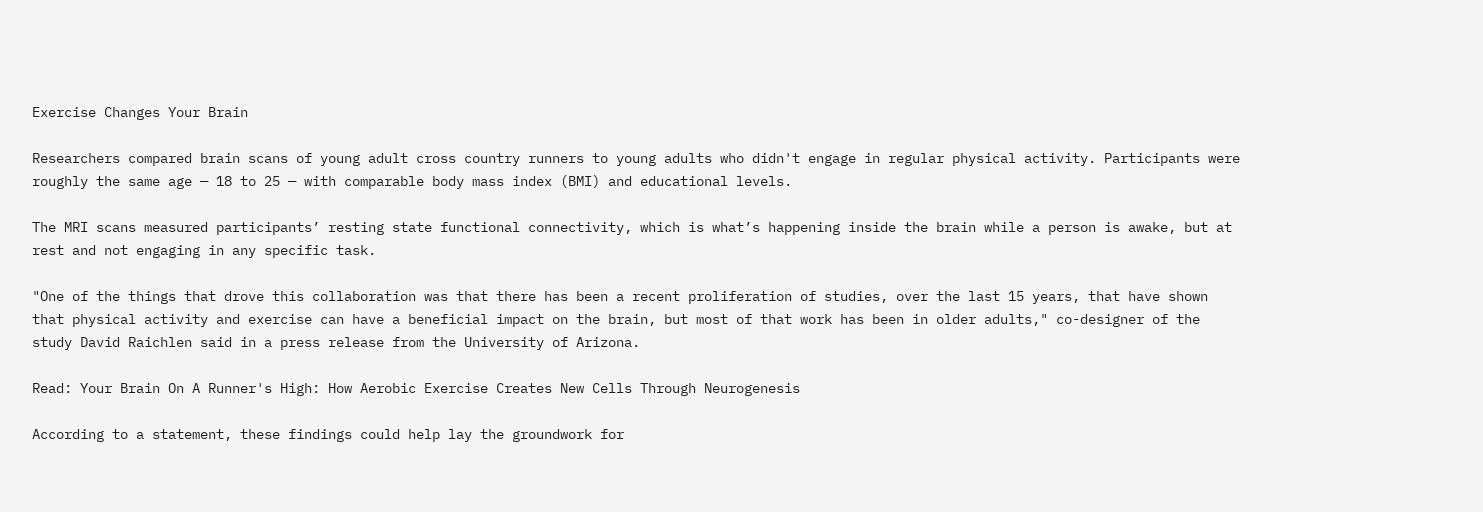Exercise Changes Your Brain

Researchers compared brain scans of young adult cross country runners to young adults who didn't engage in regular physical activity. Participants were roughly the same age — 18 to 25 — with comparable body mass index (BMI) and educational levels.

The MRI scans measured participants’ resting state functional connectivity, which is what’s happening inside the brain while a person is awake, but at rest and not engaging in any specific task.

"One of the things that drove this collaboration was that there has been a recent proliferation of studies, over the last 15 years, that have shown that physical activity and exercise can have a beneficial impact on the brain, but most of that work has been in older adults," co-designer of the study David Raichlen said in a press release from the University of Arizona.

Read: Your Brain On A Runner's High: How Aerobic Exercise Creates New Cells Through Neurogenesis

According to a statement, these findings could help lay the groundwork for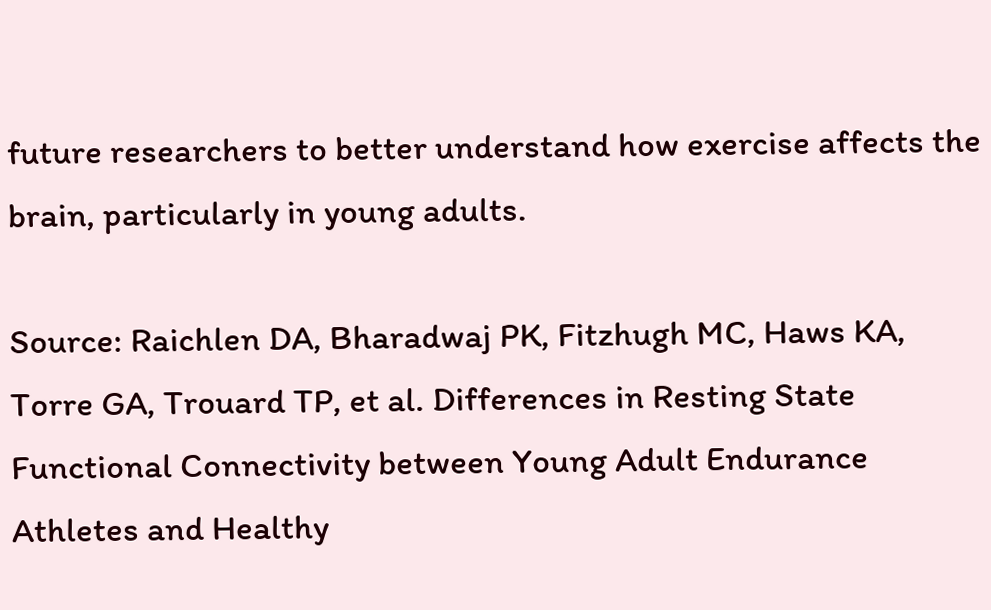future researchers to better understand how exercise affects the brain, particularly in young adults.

Source: Raichlen DA, Bharadwaj PK, Fitzhugh MC, Haws KA, Torre GA, Trouard TP, et al. Differences in Resting State Functional Connectivity between Young Adult Endurance Athletes and Healthy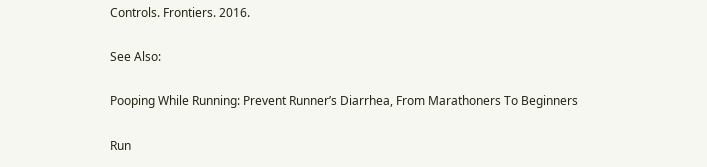Controls. Frontiers. 2016.

See Also:

Pooping While Running: Prevent Runner’s Diarrhea, From Marathoners To Beginners

Run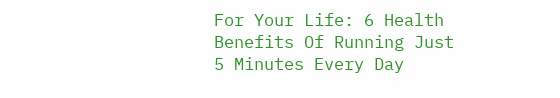For Your Life: 6 Health Benefits Of Running Just 5 Minutes Every Day